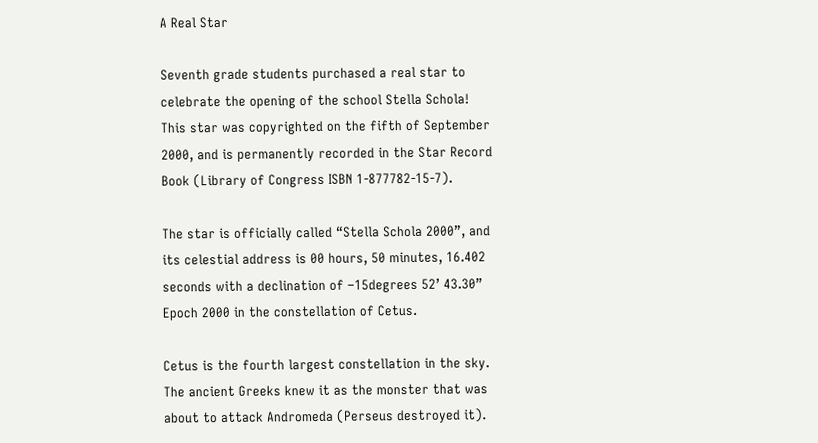A Real Star

Seventh grade students purchased a real star to celebrate the opening of the school Stella Schola! This star was copyrighted on the fifth of September 2000, and is permanently recorded in the Star Record Book (Library of Congress ISBN 1-877782-15-7).

The star is officially called “Stella Schola 2000”, and its celestial address is 00 hours, 50 minutes, 16.402 seconds with a declination of –15degrees 52’ 43.30” Epoch 2000 in the constellation of Cetus.

Cetus is the fourth largest constellation in the sky. The ancient Greeks knew it as the monster that was about to attack Andromeda (Perseus destroyed it).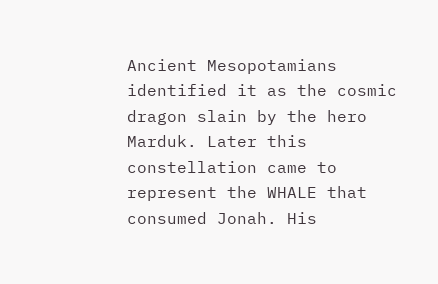Ancient Mesopotamians identified it as the cosmic dragon slain by the hero Marduk. Later this constellation came to represent the WHALE that consumed Jonah. His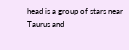head is a group of stars near Taurus and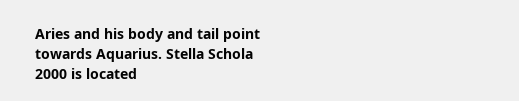Aries and his body and tail point towards Aquarius. Stella Schola 2000 is located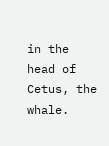in the head of Cetus, the whale.